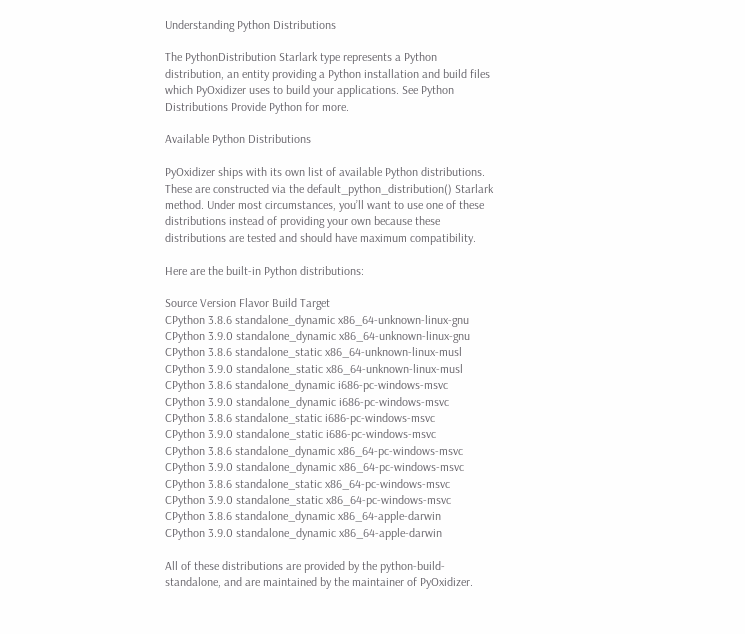Understanding Python Distributions

The PythonDistribution Starlark type represents a Python distribution, an entity providing a Python installation and build files which PyOxidizer uses to build your applications. See Python Distributions Provide Python for more.

Available Python Distributions

PyOxidizer ships with its own list of available Python distributions. These are constructed via the default_python_distribution() Starlark method. Under most circumstances, you’ll want to use one of these distributions instead of providing your own because these distributions are tested and should have maximum compatibility.

Here are the built-in Python distributions:

Source Version Flavor Build Target
CPython 3.8.6 standalone_dynamic x86_64-unknown-linux-gnu
CPython 3.9.0 standalone_dynamic x86_64-unknown-linux-gnu
CPython 3.8.6 standalone_static x86_64-unknown-linux-musl
CPython 3.9.0 standalone_static x86_64-unknown-linux-musl
CPython 3.8.6 standalone_dynamic i686-pc-windows-msvc
CPython 3.9.0 standalone_dynamic i686-pc-windows-msvc
CPython 3.8.6 standalone_static i686-pc-windows-msvc
CPython 3.9.0 standalone_static i686-pc-windows-msvc
CPython 3.8.6 standalone_dynamic x86_64-pc-windows-msvc
CPython 3.9.0 standalone_dynamic x86_64-pc-windows-msvc
CPython 3.8.6 standalone_static x86_64-pc-windows-msvc
CPython 3.9.0 standalone_static x86_64-pc-windows-msvc
CPython 3.8.6 standalone_dynamic x86_64-apple-darwin
CPython 3.9.0 standalone_dynamic x86_64-apple-darwin

All of these distributions are provided by the python-build-standalone, and are maintained by the maintainer of PyOxidizer.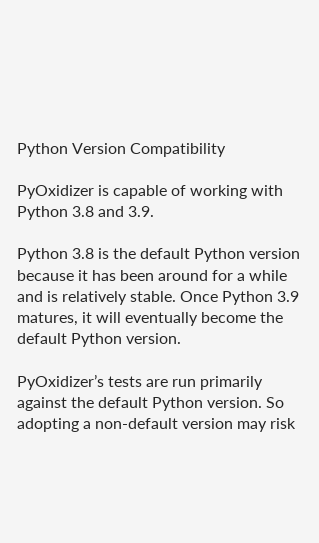Python Version Compatibility

PyOxidizer is capable of working with Python 3.8 and 3.9.

Python 3.8 is the default Python version because it has been around for a while and is relatively stable. Once Python 3.9 matures, it will eventually become the default Python version.

PyOxidizer’s tests are run primarily against the default Python version. So adopting a non-default version may risk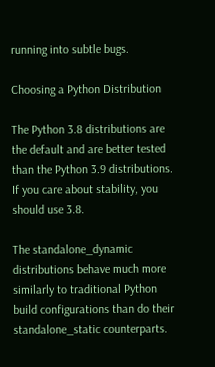running into subtle bugs.

Choosing a Python Distribution

The Python 3.8 distributions are the default and are better tested than the Python 3.9 distributions. If you care about stability, you should use 3.8.

The standalone_dynamic distributions behave much more similarly to traditional Python build configurations than do their standalone_static counterparts.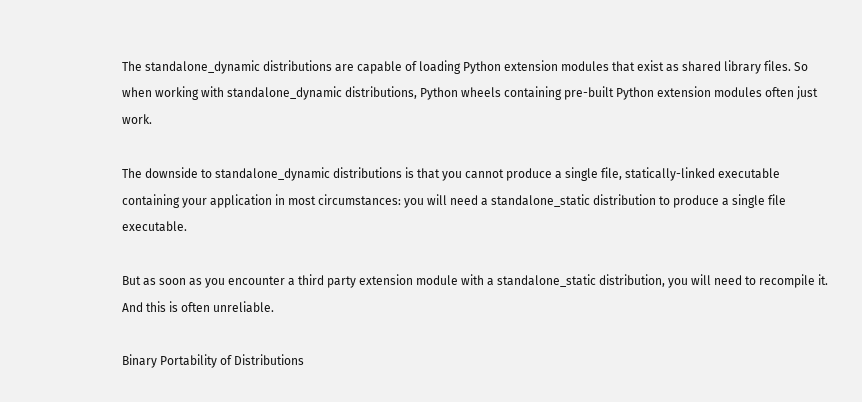The standalone_dynamic distributions are capable of loading Python extension modules that exist as shared library files. So when working with standalone_dynamic distributions, Python wheels containing pre-built Python extension modules often just work.

The downside to standalone_dynamic distributions is that you cannot produce a single file, statically-linked executable containing your application in most circumstances: you will need a standalone_static distribution to produce a single file executable.

But as soon as you encounter a third party extension module with a standalone_static distribution, you will need to recompile it. And this is often unreliable.

Binary Portability of Distributions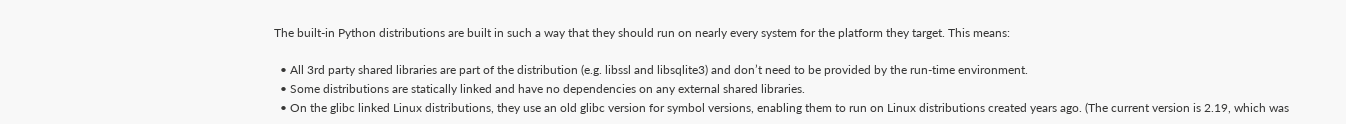The built-in Python distributions are built in such a way that they should run on nearly every system for the platform they target. This means:

  • All 3rd party shared libraries are part of the distribution (e.g. libssl and libsqlite3) and don’t need to be provided by the run-time environment.
  • Some distributions are statically linked and have no dependencies on any external shared libraries.
  • On the glibc linked Linux distributions, they use an old glibc version for symbol versions, enabling them to run on Linux distributions created years ago. (The current version is 2.19, which was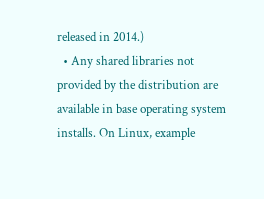released in 2014.)
  • Any shared libraries not provided by the distribution are available in base operating system installs. On Linux, example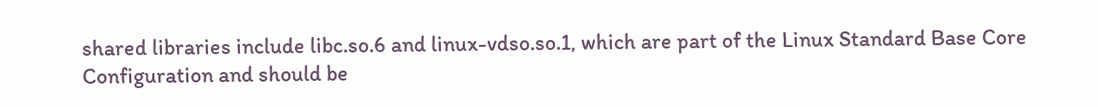shared libraries include libc.so.6 and linux-vdso.so.1, which are part of the Linux Standard Base Core Configuration and should be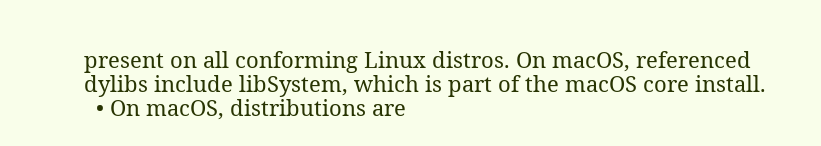present on all conforming Linux distros. On macOS, referenced dylibs include libSystem, which is part of the macOS core install.
  • On macOS, distributions are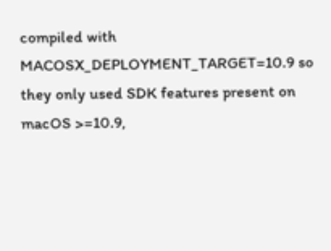compiled with MACOSX_DEPLOYMENT_TARGET=10.9 so they only used SDK features present on macOS >=10.9,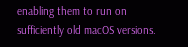enabling them to run on sufficiently old macOS versions.